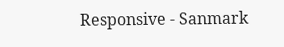Responsive - Sanmark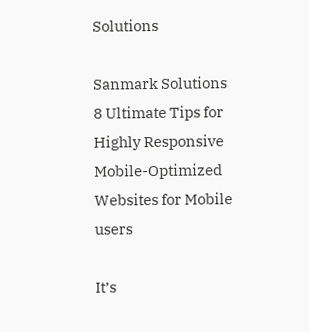Solutions

Sanmark Solutions
8 Ultimate Tips for Highly Responsive Mobile-Optimized Websites for Mobile users

It’s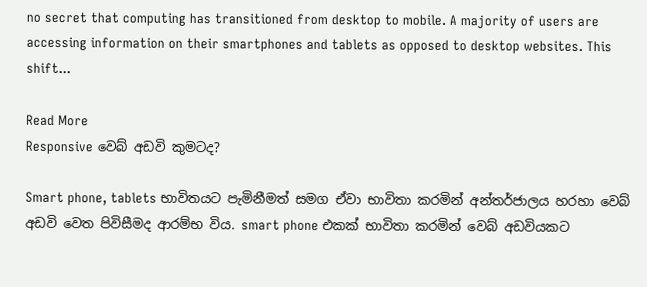no secret that computing has transitioned from desktop to mobile. A majority of users are accessing information on their smartphones and tablets as opposed to desktop websites. This shift...

Read More
Responsive වෙබ් අඩවි කුමටද?

Smart phone, tablets භාවිතයට පැමිනීමත් සමග ඒවා භාවිතා කරමින් අන්තර්ජාලය හරහා වෙබ් අඩවි වෙත පිවිසීමද ආරම්භ විය. smart phone එකක් භාවිතා කරමින් වෙබ් අඩවියකට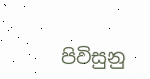පිවිසුනු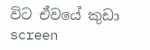විට ඒවයේ කුඩා screen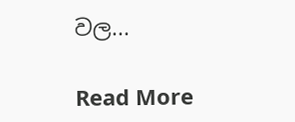වල...

Read More